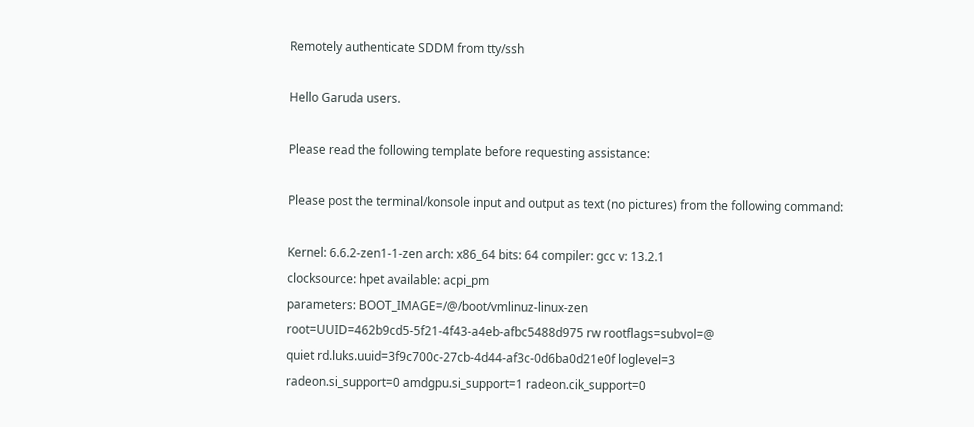Remotely authenticate SDDM from tty/ssh

Hello Garuda users.

Please read the following template before requesting assistance:

Please post the terminal/konsole input and output as text (no pictures) from the following command:

Kernel: 6.6.2-zen1-1-zen arch: x86_64 bits: 64 compiler: gcc v: 13.2.1
clocksource: hpet available: acpi_pm
parameters: BOOT_IMAGE=/@/boot/vmlinuz-linux-zen
root=UUID=462b9cd5-5f21-4f43-a4eb-afbc5488d975 rw rootflags=subvol=@
quiet rd.luks.uuid=3f9c700c-27cb-4d44-af3c-0d6ba0d21e0f loglevel=3
radeon.si_support=0 amdgpu.si_support=1 radeon.cik_support=0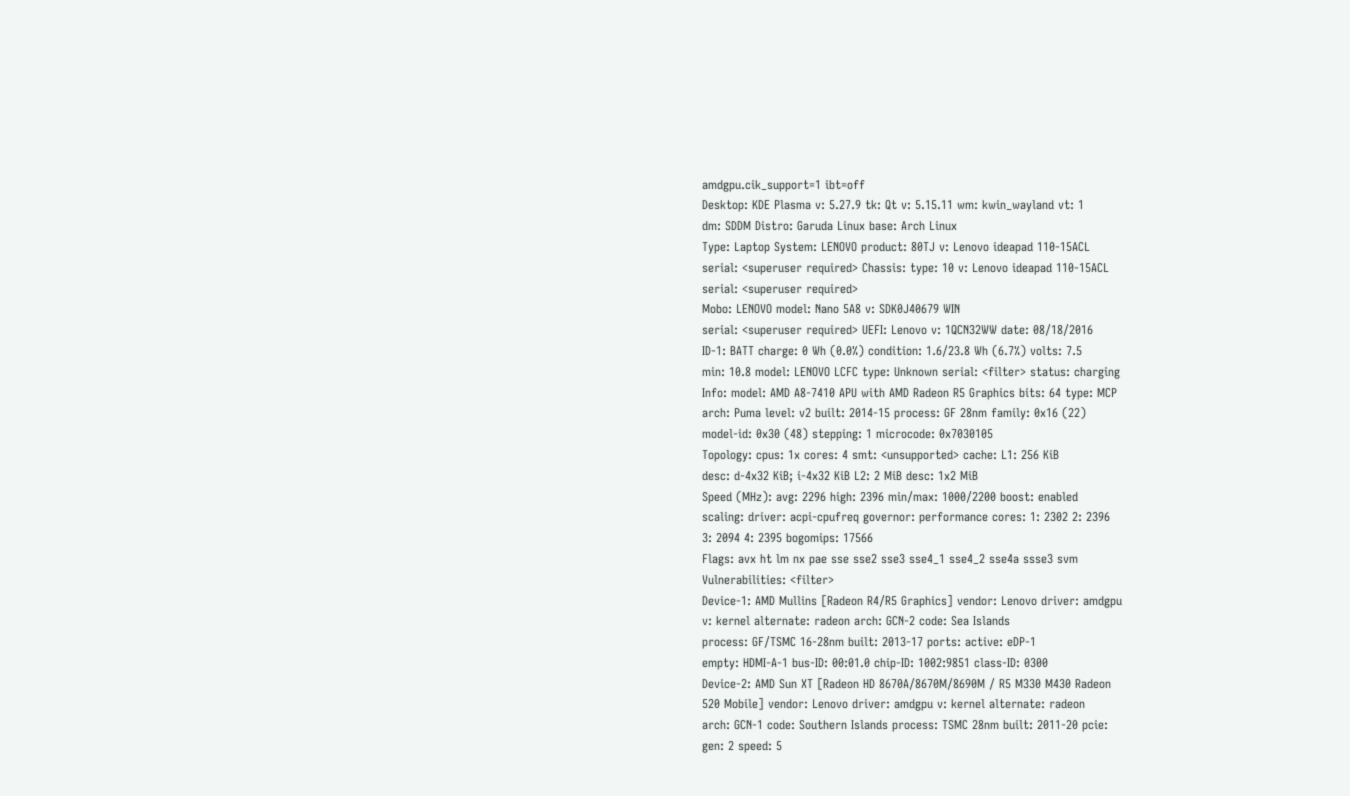amdgpu.cik_support=1 ibt=off
Desktop: KDE Plasma v: 5.27.9 tk: Qt v: 5.15.11 wm: kwin_wayland vt: 1
dm: SDDM Distro: Garuda Linux base: Arch Linux
Type: Laptop System: LENOVO product: 80TJ v: Lenovo ideapad 110-15ACL
serial: <superuser required> Chassis: type: 10 v: Lenovo ideapad 110-15ACL
serial: <superuser required>
Mobo: LENOVO model: Nano 5A8 v: SDK0J40679 WIN
serial: <superuser required> UEFI: Lenovo v: 1QCN32WW date: 08/18/2016
ID-1: BATT charge: 0 Wh (0.0%) condition: 1.6/23.8 Wh (6.7%) volts: 7.5
min: 10.8 model: LENOVO LCFC type: Unknown serial: <filter> status: charging
Info: model: AMD A8-7410 APU with AMD Radeon R5 Graphics bits: 64 type: MCP
arch: Puma level: v2 built: 2014-15 process: GF 28nm family: 0x16 (22)
model-id: 0x30 (48) stepping: 1 microcode: 0x7030105
Topology: cpus: 1x cores: 4 smt: <unsupported> cache: L1: 256 KiB
desc: d-4x32 KiB; i-4x32 KiB L2: 2 MiB desc: 1x2 MiB
Speed (MHz): avg: 2296 high: 2396 min/max: 1000/2200 boost: enabled
scaling: driver: acpi-cpufreq governor: performance cores: 1: 2302 2: 2396
3: 2094 4: 2395 bogomips: 17566
Flags: avx ht lm nx pae sse sse2 sse3 sse4_1 sse4_2 sse4a ssse3 svm
Vulnerabilities: <filter>
Device-1: AMD Mullins [Radeon R4/R5 Graphics] vendor: Lenovo driver: amdgpu
v: kernel alternate: radeon arch: GCN-2 code: Sea Islands
process: GF/TSMC 16-28nm built: 2013-17 ports: active: eDP-1
empty: HDMI-A-1 bus-ID: 00:01.0 chip-ID: 1002:9851 class-ID: 0300
Device-2: AMD Sun XT [Radeon HD 8670A/8670M/8690M / R5 M330 M430 Radeon
520 Mobile] vendor: Lenovo driver: amdgpu v: kernel alternate: radeon
arch: GCN-1 code: Southern Islands process: TSMC 28nm built: 2011-20 pcie:
gen: 2 speed: 5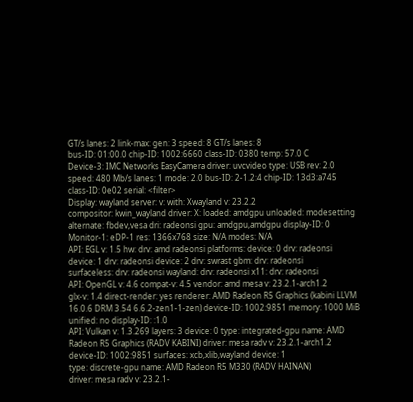GT/s lanes: 2 link-max: gen: 3 speed: 8 GT/s lanes: 8
bus-ID: 01:00.0 chip-ID: 1002:6660 class-ID: 0380 temp: 57.0 C
Device-3: IMC Networks EasyCamera driver: uvcvideo type: USB rev: 2.0
speed: 480 Mb/s lanes: 1 mode: 2.0 bus-ID: 2-1.2:4 chip-ID: 13d3:a745
class-ID: 0e02 serial: <filter>
Display: wayland server: v: with: Xwayland v: 23.2.2
compositor: kwin_wayland driver: X: loaded: amdgpu unloaded: modesetting
alternate: fbdev,vesa dri: radeonsi gpu: amdgpu,amdgpu display-ID: 0
Monitor-1: eDP-1 res: 1366x768 size: N/A modes: N/A
API: EGL v: 1.5 hw: drv: amd radeonsi platforms: device: 0 drv: radeonsi
device: 1 drv: radeonsi device: 2 drv: swrast gbm: drv: radeonsi
surfaceless: drv: radeonsi wayland: drv: radeonsi x11: drv: radeonsi
API: OpenGL v: 4.6 compat-v: 4.5 vendor: amd mesa v: 23.2.1-arch1.2
glx-v: 1.4 direct-render: yes renderer: AMD Radeon R5 Graphics (kabini LLVM
16.0.6 DRM 3.54 6.6.2-zen1-1-zen) device-ID: 1002:9851 memory: 1000 MiB
unified: no display-ID: :1.0
API: Vulkan v: 1.3.269 layers: 3 device: 0 type: integrated-gpu name: AMD
Radeon R5 Graphics (RADV KABINI) driver: mesa radv v: 23.2.1-arch1.2
device-ID: 1002:9851 surfaces: xcb,xlib,wayland device: 1
type: discrete-gpu name: AMD Radeon R5 M330 (RADV HAINAN)
driver: mesa radv v: 23.2.1-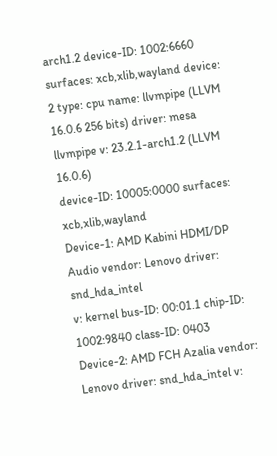arch1.2 device-ID: 1002:6660
surfaces: xcb,xlib,wayland device: 2 type: cpu name: llvmpipe (LLVM
16.0.6 256 bits) driver: mesa llvmpipe v: 23.2.1-arch1.2 (LLVM 16.0.6)
device-ID: 10005:0000 surfaces: xcb,xlib,wayland
Device-1: AMD Kabini HDMI/DP Audio vendor: Lenovo driver: snd_hda_intel
v: kernel bus-ID: 00:01.1 chip-ID: 1002:9840 class-ID: 0403
Device-2: AMD FCH Azalia vendor: Lenovo driver: snd_hda_intel v: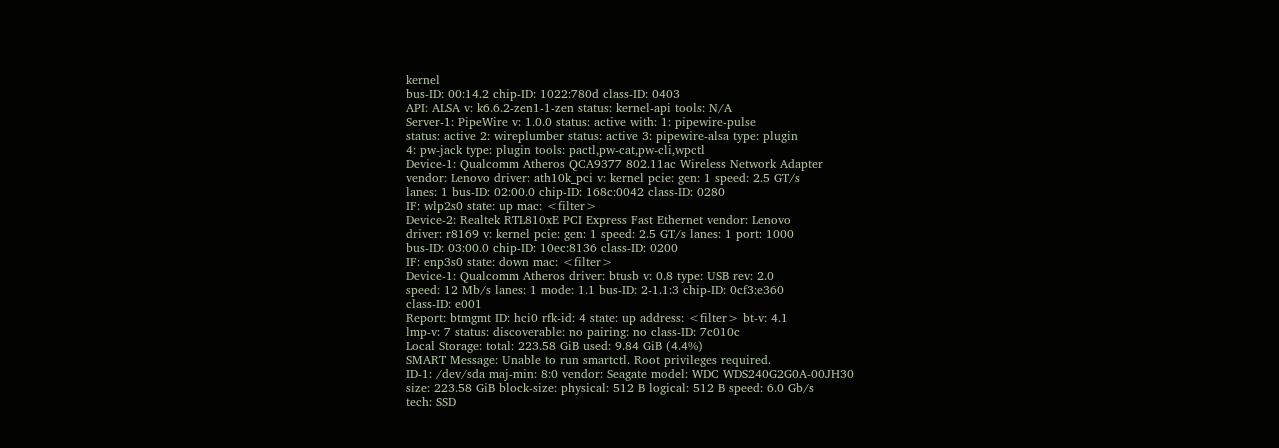kernel
bus-ID: 00:14.2 chip-ID: 1022:780d class-ID: 0403
API: ALSA v: k6.6.2-zen1-1-zen status: kernel-api tools: N/A
Server-1: PipeWire v: 1.0.0 status: active with: 1: pipewire-pulse
status: active 2: wireplumber status: active 3: pipewire-alsa type: plugin
4: pw-jack type: plugin tools: pactl,pw-cat,pw-cli,wpctl
Device-1: Qualcomm Atheros QCA9377 802.11ac Wireless Network Adapter
vendor: Lenovo driver: ath10k_pci v: kernel pcie: gen: 1 speed: 2.5 GT/s
lanes: 1 bus-ID: 02:00.0 chip-ID: 168c:0042 class-ID: 0280
IF: wlp2s0 state: up mac: <filter>
Device-2: Realtek RTL810xE PCI Express Fast Ethernet vendor: Lenovo
driver: r8169 v: kernel pcie: gen: 1 speed: 2.5 GT/s lanes: 1 port: 1000
bus-ID: 03:00.0 chip-ID: 10ec:8136 class-ID: 0200
IF: enp3s0 state: down mac: <filter>
Device-1: Qualcomm Atheros driver: btusb v: 0.8 type: USB rev: 2.0
speed: 12 Mb/s lanes: 1 mode: 1.1 bus-ID: 2-1.1:3 chip-ID: 0cf3:e360
class-ID: e001
Report: btmgmt ID: hci0 rfk-id: 4 state: up address: <filter> bt-v: 4.1
lmp-v: 7 status: discoverable: no pairing: no class-ID: 7c010c
Local Storage: total: 223.58 GiB used: 9.84 GiB (4.4%)
SMART Message: Unable to run smartctl. Root privileges required.
ID-1: /dev/sda maj-min: 8:0 vendor: Seagate model: WDC WDS240G2G0A-00JH30
size: 223.58 GiB block-size: physical: 512 B logical: 512 B speed: 6.0 Gb/s
tech: SSD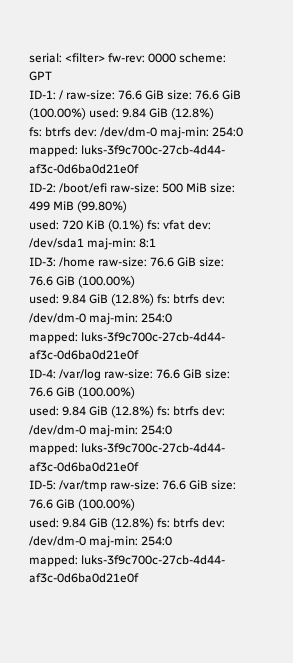serial: <filter> fw-rev: 0000 scheme: GPT
ID-1: / raw-size: 76.6 GiB size: 76.6 GiB (100.00%) used: 9.84 GiB (12.8%)
fs: btrfs dev: /dev/dm-0 maj-min: 254:0
mapped: luks-3f9c700c-27cb-4d44-af3c-0d6ba0d21e0f
ID-2: /boot/efi raw-size: 500 MiB size: 499 MiB (99.80%)
used: 720 KiB (0.1%) fs: vfat dev: /dev/sda1 maj-min: 8:1
ID-3: /home raw-size: 76.6 GiB size: 76.6 GiB (100.00%)
used: 9.84 GiB (12.8%) fs: btrfs dev: /dev/dm-0 maj-min: 254:0
mapped: luks-3f9c700c-27cb-4d44-af3c-0d6ba0d21e0f
ID-4: /var/log raw-size: 76.6 GiB size: 76.6 GiB (100.00%)
used: 9.84 GiB (12.8%) fs: btrfs dev: /dev/dm-0 maj-min: 254:0
mapped: luks-3f9c700c-27cb-4d44-af3c-0d6ba0d21e0f
ID-5: /var/tmp raw-size: 76.6 GiB size: 76.6 GiB (100.00%)
used: 9.84 GiB (12.8%) fs: btrfs dev: /dev/dm-0 maj-min: 254:0
mapped: luks-3f9c700c-27cb-4d44-af3c-0d6ba0d21e0f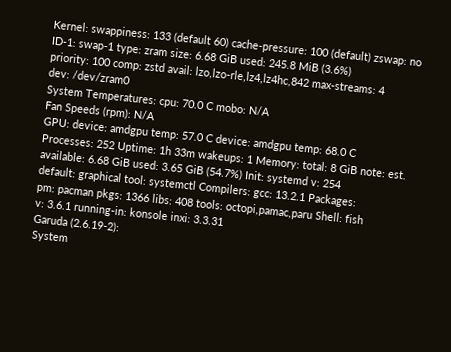Kernel: swappiness: 133 (default 60) cache-pressure: 100 (default) zswap: no
ID-1: swap-1 type: zram size: 6.68 GiB used: 245.8 MiB (3.6%)
priority: 100 comp: zstd avail: lzo,lzo-rle,lz4,lz4hc,842 max-streams: 4
dev: /dev/zram0
System Temperatures: cpu: 70.0 C mobo: N/A
Fan Speeds (rpm): N/A
GPU: device: amdgpu temp: 57.0 C device: amdgpu temp: 68.0 C
Processes: 252 Uptime: 1h 33m wakeups: 1 Memory: total: 8 GiB note: est.
available: 6.68 GiB used: 3.65 GiB (54.7%) Init: systemd v: 254
default: graphical tool: systemctl Compilers: gcc: 13.2.1 Packages:
pm: pacman pkgs: 1366 libs: 408 tools: octopi,pamac,paru Shell: fish
v: 3.6.1 running-in: konsole inxi: 3.3.31
Garuda (2.6.19-2):
System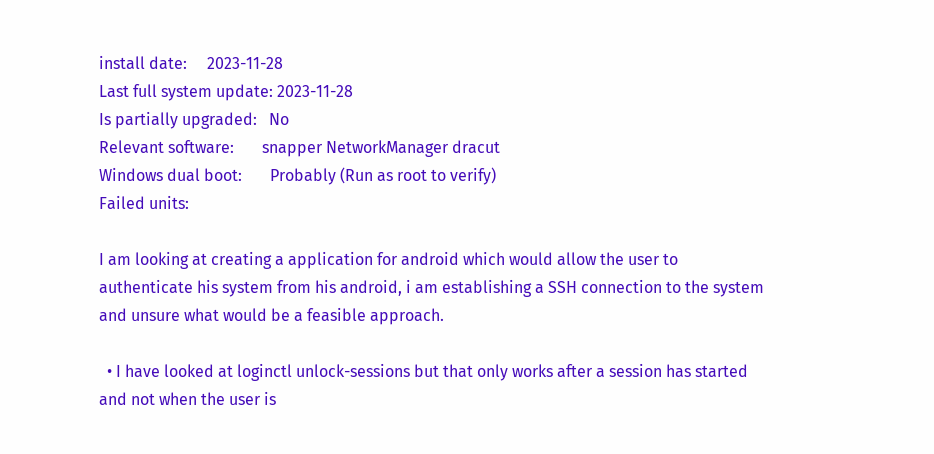install date:     2023-11-28
Last full system update: 2023-11-28
Is partially upgraded:   No
Relevant software:       snapper NetworkManager dracut
Windows dual boot:       Probably (Run as root to verify)
Failed units:

I am looking at creating a application for android which would allow the user to authenticate his system from his android, i am establishing a SSH connection to the system and unsure what would be a feasible approach.

  • I have looked at loginctl unlock-sessions but that only works after a session has started and not when the user is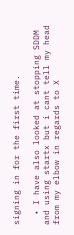signing in for the first time.

  • I have also looked at stopping SDDM and using startx but i cant tell my head from my elbow in regards to X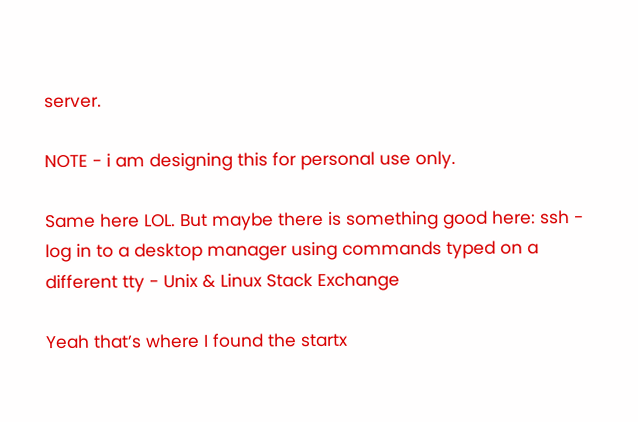server.

NOTE - i am designing this for personal use only.

Same here LOL. But maybe there is something good here: ssh - log in to a desktop manager using commands typed on a different tty - Unix & Linux Stack Exchange

Yeah that’s where I found the startx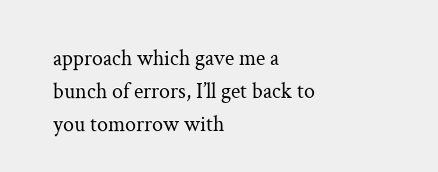approach which gave me a bunch of errors, I’ll get back to you tomorrow with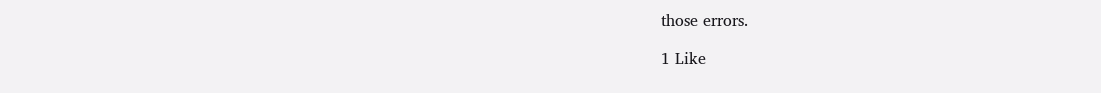those errors.

1 Like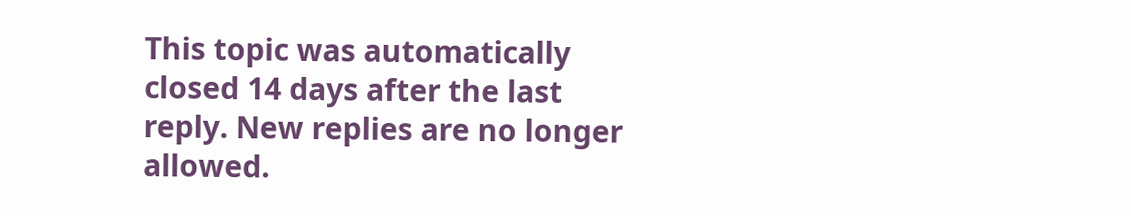This topic was automatically closed 14 days after the last reply. New replies are no longer allowed.